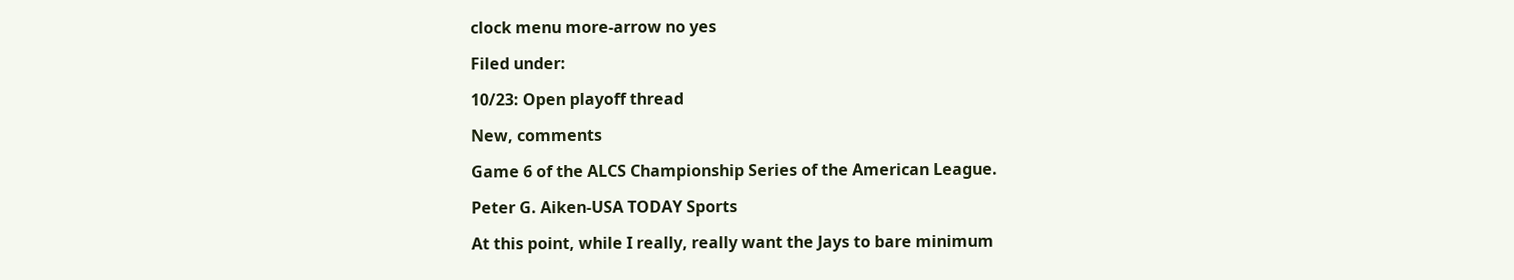clock menu more-arrow no yes

Filed under:

10/23: Open playoff thread

New, comments

Game 6 of the ALCS Championship Series of the American League.

Peter G. Aiken-USA TODAY Sports

At this point, while I really, really want the Jays to bare minimum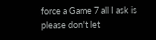force a Game 7 all I ask is please don't let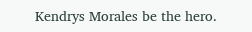Kendrys Morales be the hero.